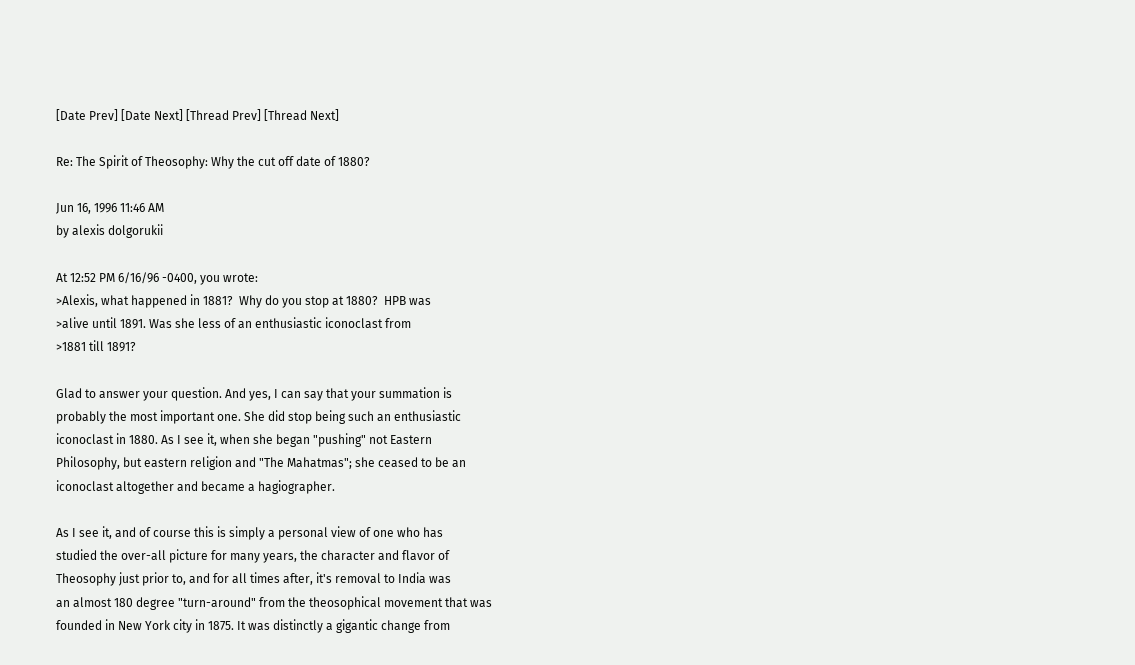[Date Prev] [Date Next] [Thread Prev] [Thread Next]

Re: The Spirit of Theosophy: Why the cut off date of 1880?

Jun 16, 1996 11:46 AM
by alexis dolgorukii

At 12:52 PM 6/16/96 -0400, you wrote:
>Alexis, what happened in 1881?  Why do you stop at 1880?  HPB was
>alive until 1891. Was she less of an enthusiastic iconoclast from
>1881 till 1891?

Glad to answer your question. And yes, I can say that your summation is
probably the most important one. She did stop being such an enthusiastic
iconoclast in 1880. As I see it, when she began "pushing" not Eastern
Philosophy, but eastern religion and "The Mahatmas"; she ceased to be an
iconoclast altogether and became a hagiographer.

As I see it, and of course this is simply a personal view of one who has
studied the over-all picture for many years, the character and flavor of
Theosophy just prior to, and for all times after, it's removal to India was
an almost 180 degree "turn-around" from the theosophical movement that was
founded in New York city in 1875. It was distinctly a gigantic change from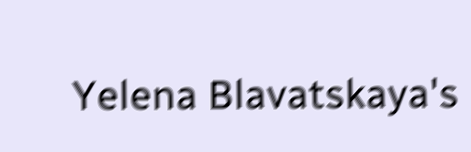Yelena Blavatskaya's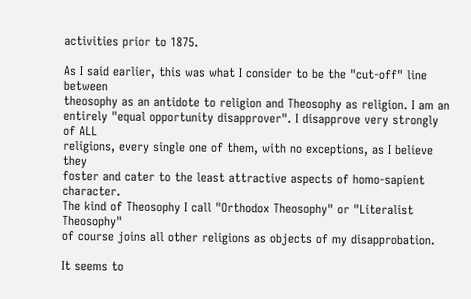activities prior to 1875.

As I said earlier, this was what I consider to be the "cut-off" line between
theosophy as an antidote to religion and Theosophy as religion. I am an
entirely "equal opportunity disapprover". I disapprove very strongly of ALL
religions, every single one of them, with no exceptions, as I believe they
foster and cater to the least attractive aspects of homo-sapient character.
The kind of Theosophy I call "Orthodox Theosophy" or "Literalist Theosophy"
of course joins all other religions as objects of my disapprobation.

It seems to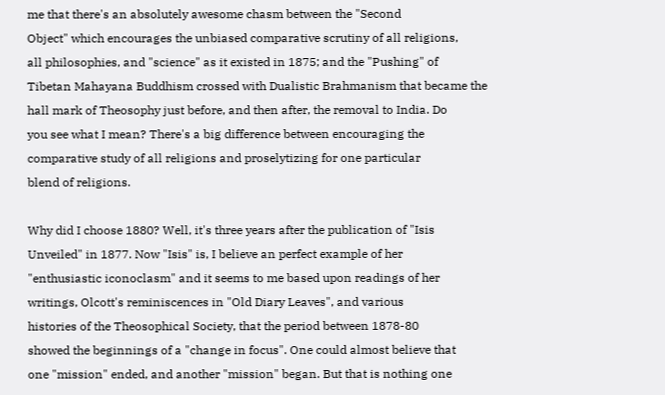me that there's an absolutely awesome chasm between the "Second
Object" which encourages the unbiased comparative scrutiny of all religions,
all philosophies, and "science" as it existed in 1875; and the "Pushing" of
Tibetan Mahayana Buddhism crossed with Dualistic Brahmanism that became the
hall mark of Theosophy just before, and then after, the removal to India. Do
you see what I mean? There's a big difference between encouraging the
comparative study of all religions and proselytizing for one particular
blend of religions.

Why did I choose 1880? Well, it's three years after the publication of "Isis
Unveiled" in 1877. Now "Isis" is, I believe an perfect example of her
"enthusiastic iconoclasm" and it seems to me based upon readings of her
writings, Olcott's reminiscences in "Old Diary Leaves", and various
histories of the Theosophical Society, that the period between 1878-80
showed the beginnings of a "change in focus". One could almost believe that
one "mission" ended, and another "mission" began. But that is nothing one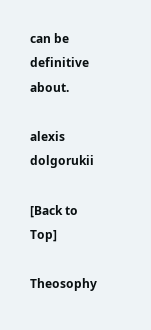can be definitive about.

alexis dolgorukii

[Back to Top]

Theosophy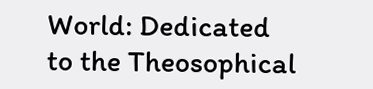World: Dedicated to the Theosophical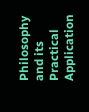Philosophy and its Practical Application